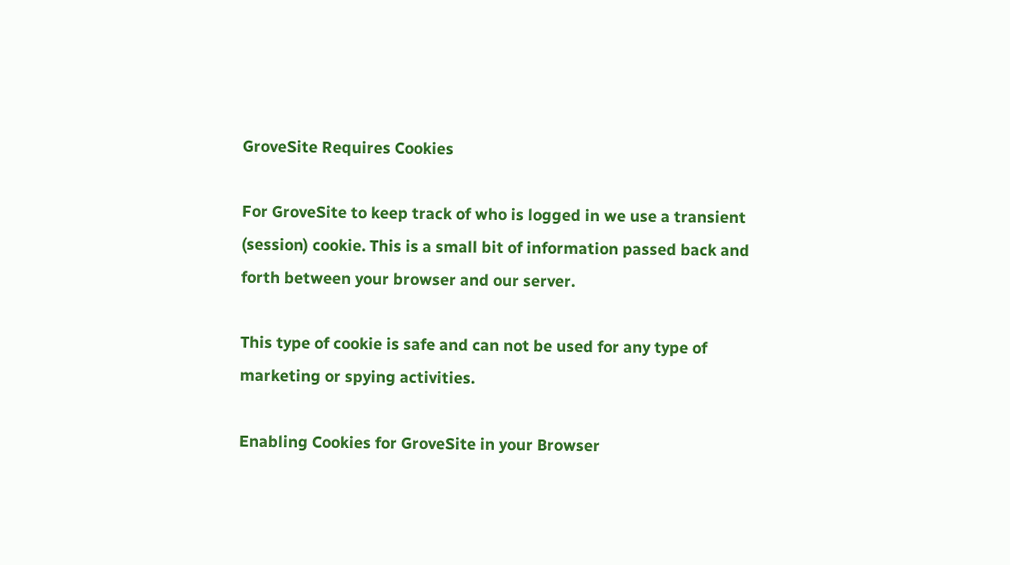GroveSite Requires Cookies

For GroveSite to keep track of who is logged in we use a transient (session) cookie. This is a small bit of information passed back and forth between your browser and our server.

This type of cookie is safe and can not be used for any type of marketing or spying activities.

Enabling Cookies for GroveSite in your Browser